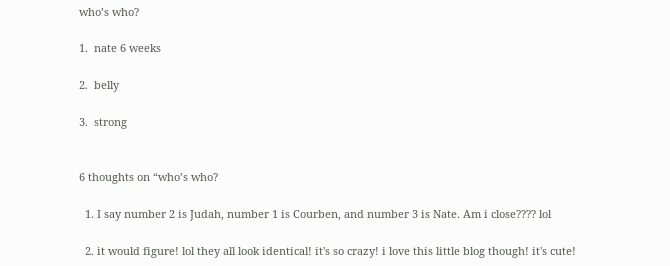who’s who?

1.  nate 6 weeks

2.  belly

3.  strong


6 thoughts on “who’s who?

  1. I say number 2 is Judah, number 1 is Courben, and number 3 is Nate. Am i close???? lol

  2. it would figure! lol they all look identical! it's so crazy! i love this little blog though! it's cute!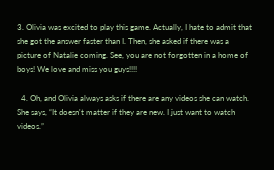3. Olivia was excited to play this game. Actually, I hate to admit that she got the answer faster than I. Then, she asked if there was a picture of Natalie coming. See, you are not forgotten in a home of boys! We love and miss you guys!!!!

  4. Oh, and Olivia always asks if there are any videos she can watch. She says, “It doesn't matter if they are new. I just want to watch videos.”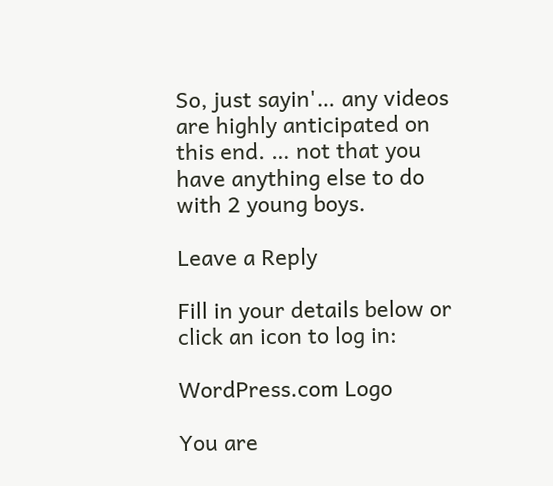So, just sayin'… any videos are highly anticipated on this end. … not that you have anything else to do with 2 young boys.

Leave a Reply

Fill in your details below or click an icon to log in:

WordPress.com Logo

You are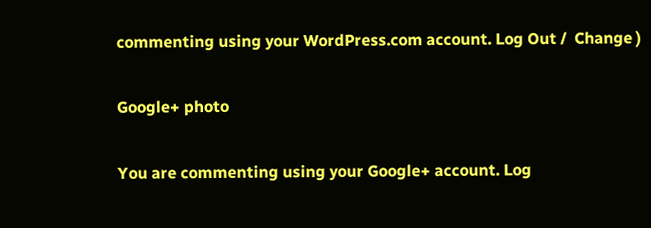commenting using your WordPress.com account. Log Out /  Change )

Google+ photo

You are commenting using your Google+ account. Log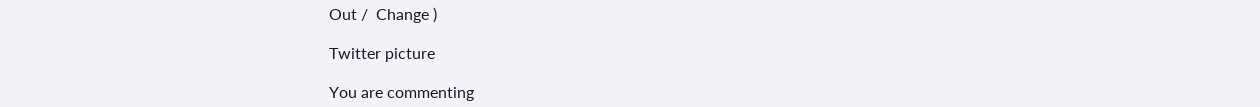Out /  Change )

Twitter picture

You are commenting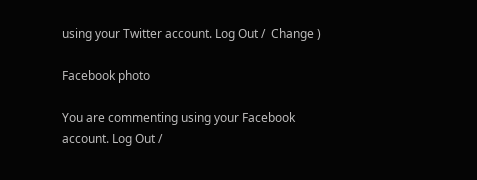using your Twitter account. Log Out /  Change )

Facebook photo

You are commenting using your Facebook account. Log Out /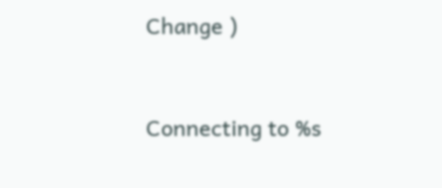Change )


Connecting to %s